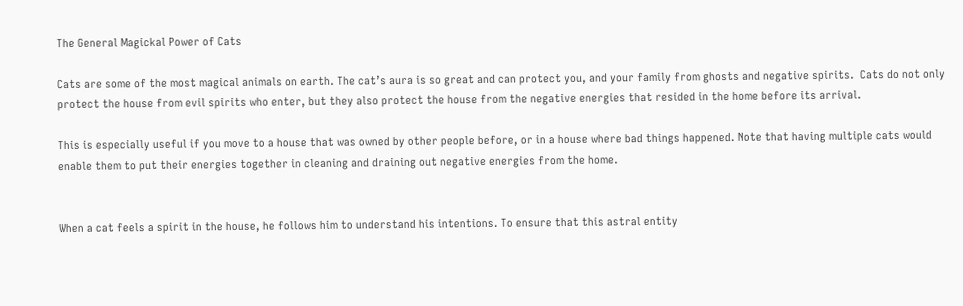The General Magickal Power of Cats

Cats are some of the most magical animals on earth. The cat’s aura is so great and can protect you, and your family from ghosts and negative spirits.  Cats do not only protect the house from evil spirits who enter, but they also protect the house from the negative energies that resided in the home before its arrival.

This is especially useful if you move to a house that was owned by other people before, or in a house where bad things happened. Note that having multiple cats would enable them to put their energies together in cleaning and draining out negative energies from the home.


When a cat feels a spirit in the house, he follows him to understand his intentions. To ensure that this astral entity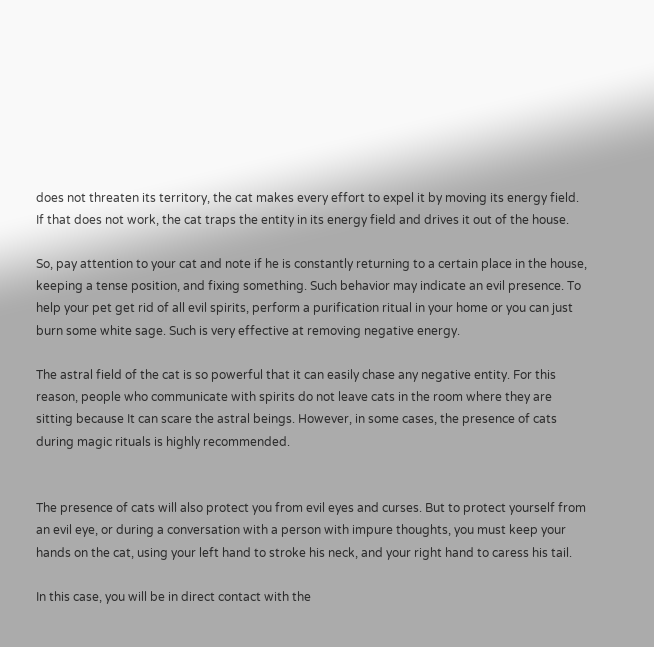does not threaten its territory, the cat makes every effort to expel it by moving its energy field. If that does not work, the cat traps the entity in its energy field and drives it out of the house.

So, pay attention to your cat and note if he is constantly returning to a certain place in the house, keeping a tense position, and fixing something. Such behavior may indicate an evil presence. To help your pet get rid of all evil spirits, perform a purification ritual in your home or you can just burn some white sage. Such is very effective at removing negative energy.

The astral field of the cat is so powerful that it can easily chase any negative entity. For this reason, people who communicate with spirits do not leave cats in the room where they are sitting because It can scare the astral beings. However, in some cases, the presence of cats during magic rituals is highly recommended.


The presence of cats will also protect you from evil eyes and curses. But to protect yourself from an evil eye, or during a conversation with a person with impure thoughts, you must keep your hands on the cat, using your left hand to stroke his neck, and your right hand to caress his tail.

In this case, you will be in direct contact with the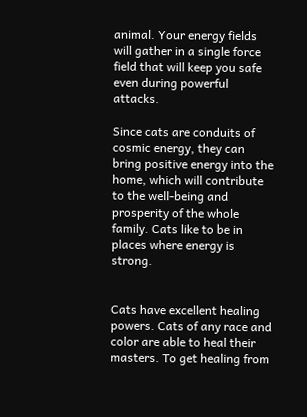animal. Your energy fields will gather in a single force field that will keep you safe even during powerful attacks.

Since cats are conduits of cosmic energy, they can bring positive energy into the home, which will contribute to the well-being and prosperity of the whole family. Cats like to be in places where energy is strong.


Cats have excellent healing powers. Cats of any race and color are able to heal their masters. To get healing from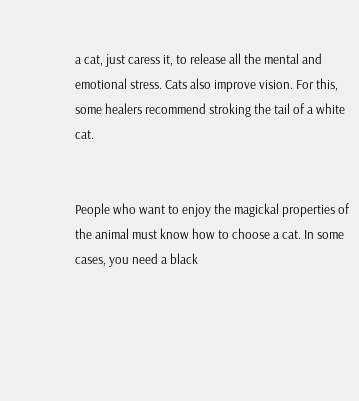a cat, just caress it, to release all the mental and emotional stress. Cats also improve vision. For this, some healers recommend stroking the tail of a white cat.


People who want to enjoy the magickal properties of the animal must know how to choose a cat. In some cases, you need a black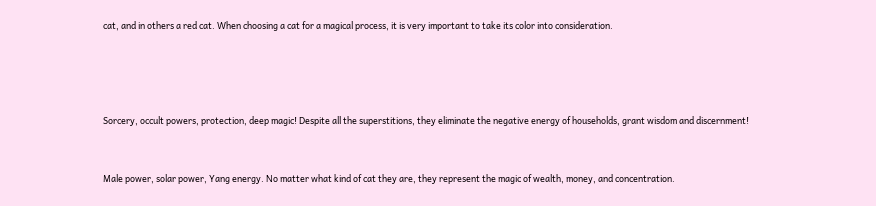cat, and in others a red cat. When choosing a cat for a magical process, it is very important to take its color into consideration.




Sorcery, occult powers, protection, deep magic! Despite all the superstitions, they eliminate the negative energy of households, grant wisdom and discernment!


Male power, solar power, Yang energy. No matter what kind of cat they are, they represent the magic of wealth, money, and concentration.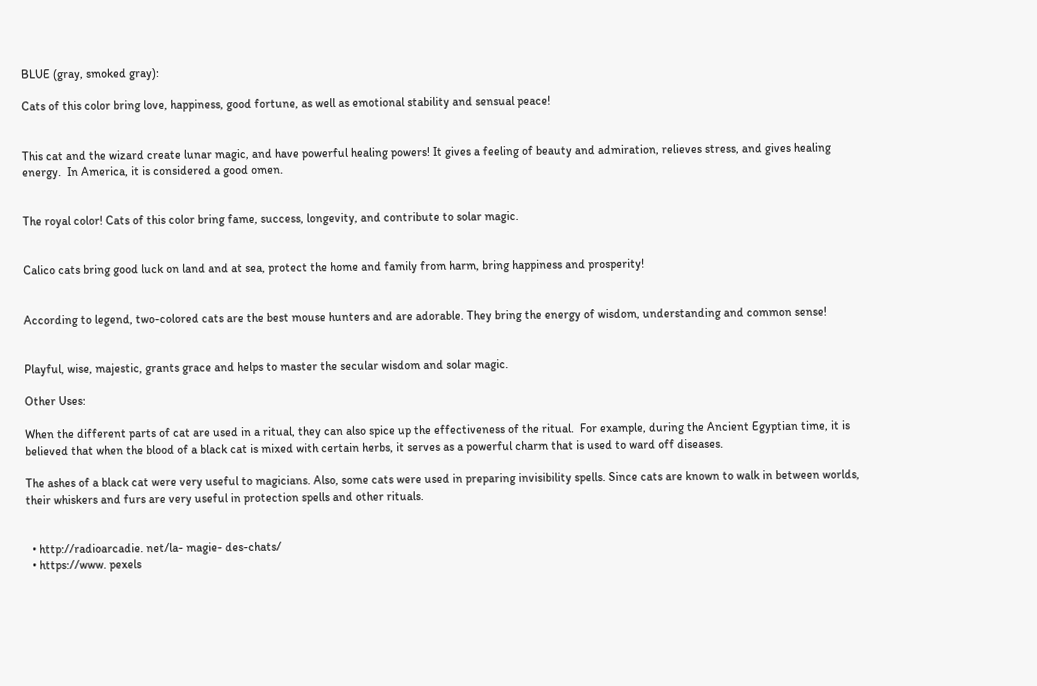BLUE (gray, smoked gray):

Cats of this color bring love, happiness, good fortune, as well as emotional stability and sensual peace!


This cat and the wizard create lunar magic, and have powerful healing powers! It gives a feeling of beauty and admiration, relieves stress, and gives healing energy.  In America, it is considered a good omen.


The royal color! Cats of this color bring fame, success, longevity, and contribute to solar magic.


Calico cats bring good luck on land and at sea, protect the home and family from harm, bring happiness and prosperity!


According to legend, two-colored cats are the best mouse hunters and are adorable. They bring the energy of wisdom, understanding and common sense!


Playful, wise, majestic, grants grace and helps to master the secular wisdom and solar magic.

Other Uses:

When the different parts of cat are used in a ritual, they can also spice up the effectiveness of the ritual.  For example, during the Ancient Egyptian time, it is believed that when the blood of a black cat is mixed with certain herbs, it serves as a powerful charm that is used to ward off diseases.

The ashes of a black cat were very useful to magicians. Also, some cats were used in preparing invisibility spells. Since cats are known to walk in between worlds, their whiskers and furs are very useful in protection spells and other rituals.


  • http://radioarcadie. net/la- magie- des-chats/
  • https://www. pexels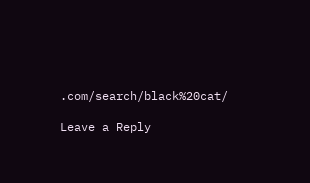.com/search/black%20cat/

Leave a Reply